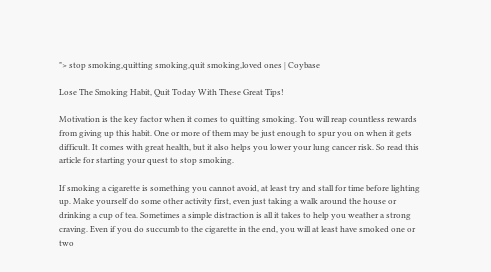"> stop smoking,quitting smoking,quit smoking,loved ones | Coybase

Lose The Smoking Habit, Quit Today With These Great Tips!

Motivation is the key factor when it comes to quitting smoking. You will reap countless rewards from giving up this habit. One or more of them may be just enough to spur you on when it gets difficult. It comes with great health, but it also helps you lower your lung cancer risk. So read this article for starting your quest to stop smoking.

If smoking a cigarette is something you cannot avoid, at least try and stall for time before lighting up. Make yourself do some other activity first, even just taking a walk around the house or drinking a cup of tea. Sometimes a simple distraction is all it takes to help you weather a strong craving. Even if you do succumb to the cigarette in the end, you will at least have smoked one or two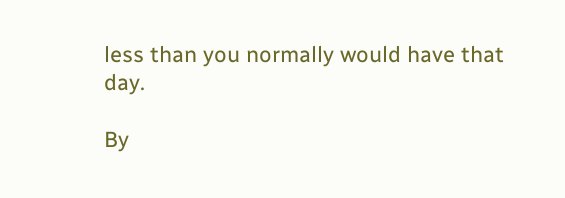less than you normally would have that day.

By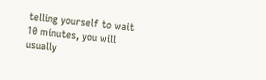telling yourself to wait 10 minutes, you will usually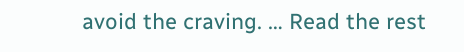avoid the craving. … Read the rest